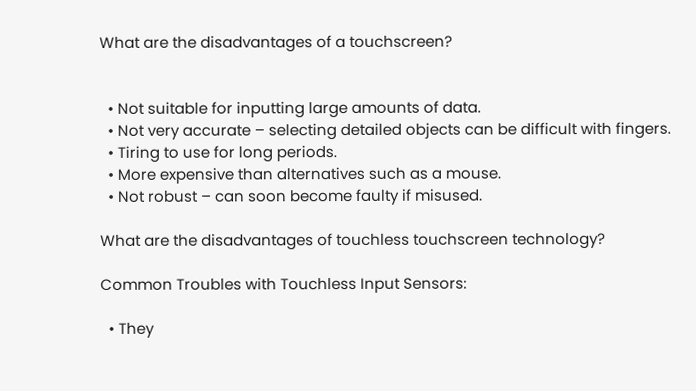What are the disadvantages of a touchscreen?


  • Not suitable for inputting large amounts of data.
  • Not very accurate – selecting detailed objects can be difficult with fingers.
  • Tiring to use for long periods.
  • More expensive than alternatives such as a mouse.
  • Not robust – can soon become faulty if misused.

What are the disadvantages of touchless touchscreen technology?

Common Troubles with Touchless Input Sensors:

  • They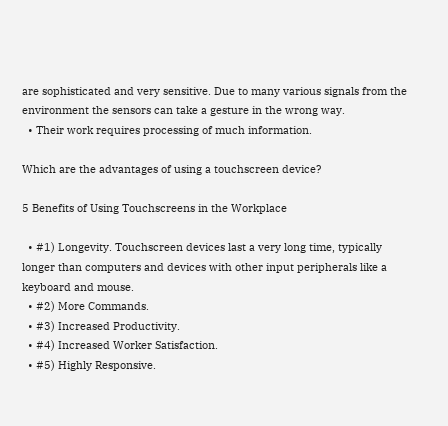are sophisticated and very sensitive. Due to many various signals from the environment the sensors can take a gesture in the wrong way.
  • Their work requires processing of much information.

Which are the advantages of using a touchscreen device?

5 Benefits of Using Touchscreens in the Workplace

  • #1) Longevity. Touchscreen devices last a very long time, typically longer than computers and devices with other input peripherals like a keyboard and mouse.
  • #2) More Commands.
  • #3) Increased Productivity.
  • #4) Increased Worker Satisfaction.
  • #5) Highly Responsive.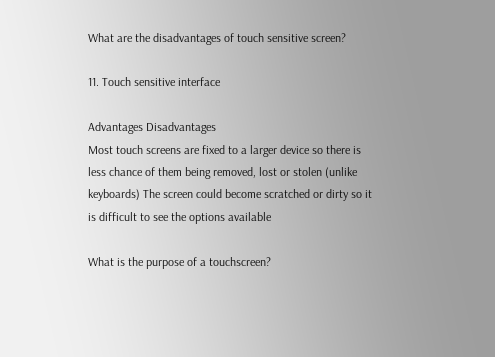What are the disadvantages of touch sensitive screen?

11. Touch sensitive interface

Advantages Disadvantages
Most touch screens are fixed to a larger device so there is less chance of them being removed, lost or stolen (unlike keyboards) The screen could become scratched or dirty so it is difficult to see the options available

What is the purpose of a touchscreen?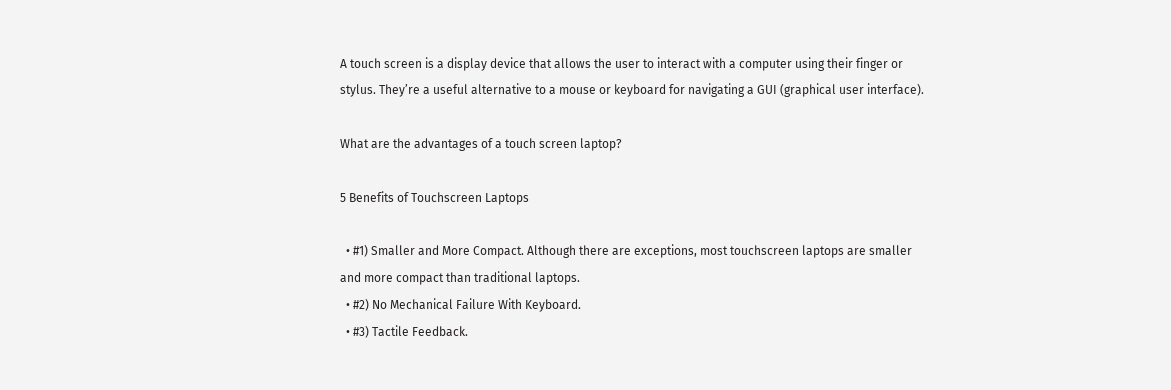A touch screen is a display device that allows the user to interact with a computer using their finger or stylus. They’re a useful alternative to a mouse or keyboard for navigating a GUI (graphical user interface).

What are the advantages of a touch screen laptop?

5 Benefits of Touchscreen Laptops

  • #1) Smaller and More Compact. Although there are exceptions, most touchscreen laptops are smaller and more compact than traditional laptops.
  • #2) No Mechanical Failure With Keyboard.
  • #3) Tactile Feedback.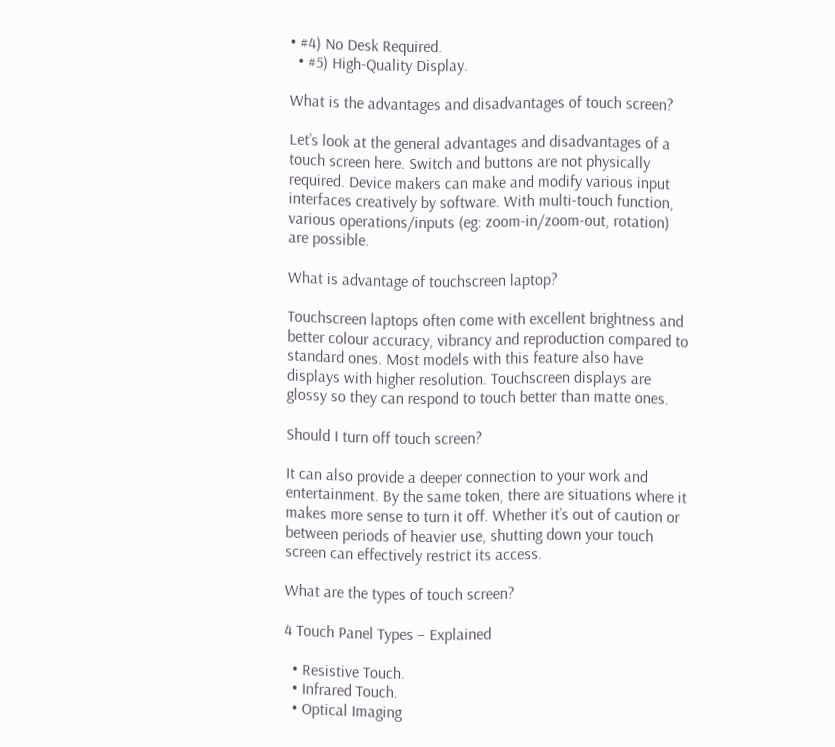• #4) No Desk Required.
  • #5) High-Quality Display.

What is the advantages and disadvantages of touch screen?

Let’s look at the general advantages and disadvantages of a touch screen here. Switch and buttons are not physically required. Device makers can make and modify various input interfaces creatively by software. With multi-touch function, various operations/inputs (eg: zoom-in/zoom-out, rotation) are possible.

What is advantage of touchscreen laptop?

Touchscreen laptops often come with excellent brightness and better colour accuracy, vibrancy and reproduction compared to standard ones. Most models with this feature also have displays with higher resolution. Touchscreen displays are glossy so they can respond to touch better than matte ones.

Should I turn off touch screen?

It can also provide a deeper connection to your work and entertainment. By the same token, there are situations where it makes more sense to turn it off. Whether it’s out of caution or between periods of heavier use, shutting down your touch screen can effectively restrict its access.

What are the types of touch screen?

4 Touch Panel Types – Explained

  • Resistive Touch.
  • Infrared Touch.
  • Optical Imaging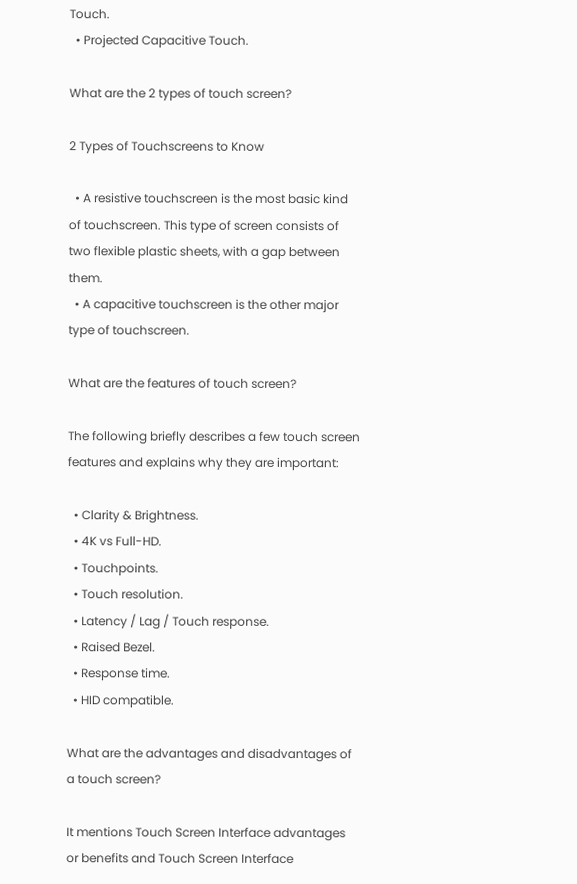Touch.
  • Projected Capacitive Touch.

What are the 2 types of touch screen?

2 Types of Touchscreens to Know

  • A resistive touchscreen is the most basic kind of touchscreen. This type of screen consists of two flexible plastic sheets, with a gap between them.
  • A capacitive touchscreen is the other major type of touchscreen.

What are the features of touch screen?

The following briefly describes a few touch screen features and explains why they are important:

  • Clarity & Brightness.
  • 4K vs Full-HD.
  • Touchpoints.
  • Touch resolution.
  • Latency / Lag / Touch response.
  • Raised Bezel.
  • Response time.
  • HID compatible.

What are the advantages and disadvantages of a touch screen?

It mentions Touch Screen Interface advantages or benefits and Touch Screen Interface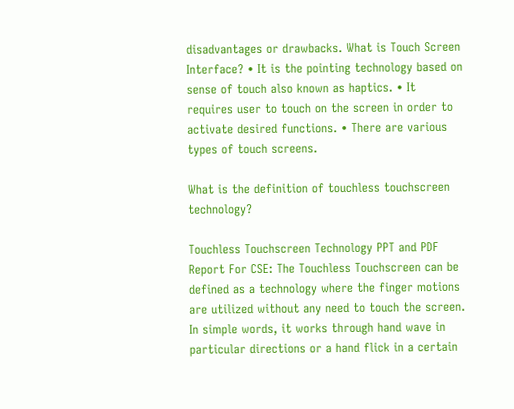disadvantages or drawbacks. What is Touch Screen Interface? • It is the pointing technology based on sense of touch also known as haptics. • It requires user to touch on the screen in order to activate desired functions. • There are various types of touch screens.

What is the definition of touchless touchscreen technology?

Touchless Touchscreen Technology PPT and PDF Report For CSE: The Touchless Touchscreen can be defined as a technology where the finger motions are utilized without any need to touch the screen. In simple words, it works through hand wave in particular directions or a hand flick in a certain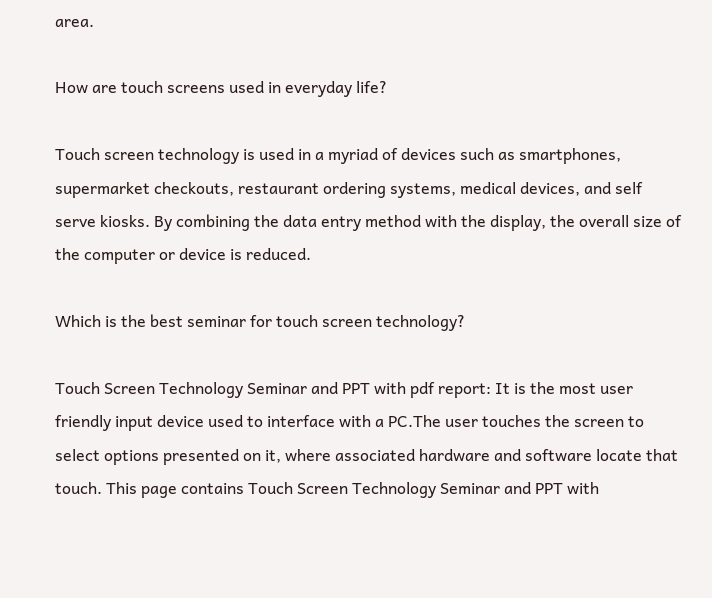area.

How are touch screens used in everyday life?

Touch screen technology is used in a myriad of devices such as smartphones, supermarket checkouts, restaurant ordering systems, medical devices, and self serve kiosks. By combining the data entry method with the display, the overall size of the computer or device is reduced.

Which is the best seminar for touch screen technology?

Touch Screen Technology Seminar and PPT with pdf report: It is the most user friendly input device used to interface with a PC.The user touches the screen to select options presented on it, where associated hardware and software locate that touch. This page contains Touch Screen Technology Seminar and PPT with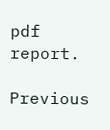pdf report.

Previous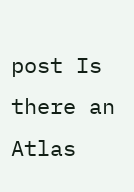post Is there an Atlas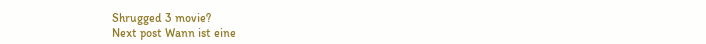Shrugged 3 movie?
Next post Wann ist eine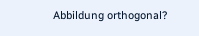Abbildung orthogonal?